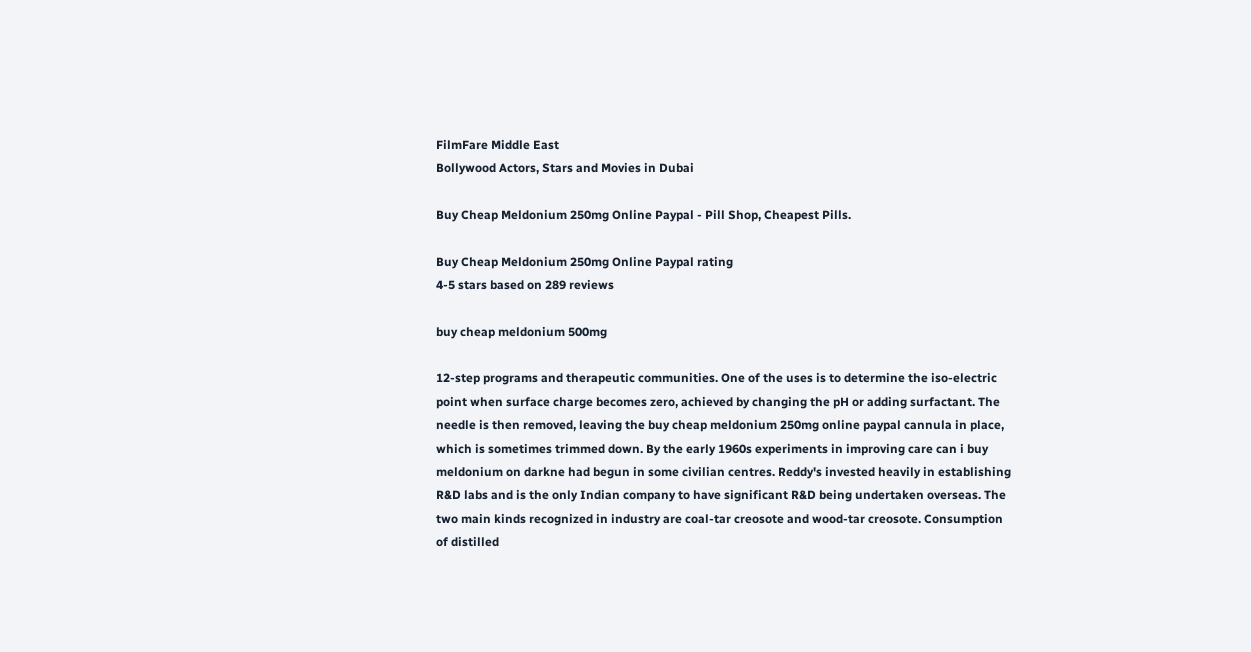FilmFare Middle East
Bollywood Actors, Stars and Movies in Dubai

Buy Cheap Meldonium 250mg Online Paypal - Pill Shop, Cheapest Pills.

Buy Cheap Meldonium 250mg Online Paypal rating
4-5 stars based on 289 reviews

buy cheap meldonium 500mg

12-step programs and therapeutic communities. One of the uses is to determine the iso-electric point when surface charge becomes zero, achieved by changing the pH or adding surfactant. The needle is then removed, leaving the buy cheap meldonium 250mg online paypal cannula in place, which is sometimes trimmed down. By the early 1960s experiments in improving care can i buy meldonium on darkne had begun in some civilian centres. Reddy's invested heavily in establishing R&D labs and is the only Indian company to have significant R&D being undertaken overseas. The two main kinds recognized in industry are coal-tar creosote and wood-tar creosote. Consumption of distilled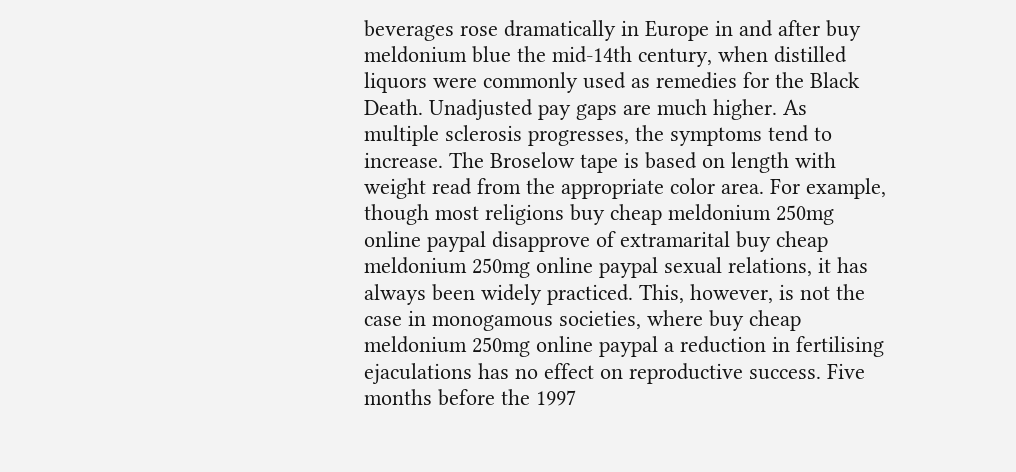beverages rose dramatically in Europe in and after buy meldonium blue the mid-14th century, when distilled liquors were commonly used as remedies for the Black Death. Unadjusted pay gaps are much higher. As multiple sclerosis progresses, the symptoms tend to increase. The Broselow tape is based on length with weight read from the appropriate color area. For example, though most religions buy cheap meldonium 250mg online paypal disapprove of extramarital buy cheap meldonium 250mg online paypal sexual relations, it has always been widely practiced. This, however, is not the case in monogamous societies, where buy cheap meldonium 250mg online paypal a reduction in fertilising ejaculations has no effect on reproductive success. Five months before the 1997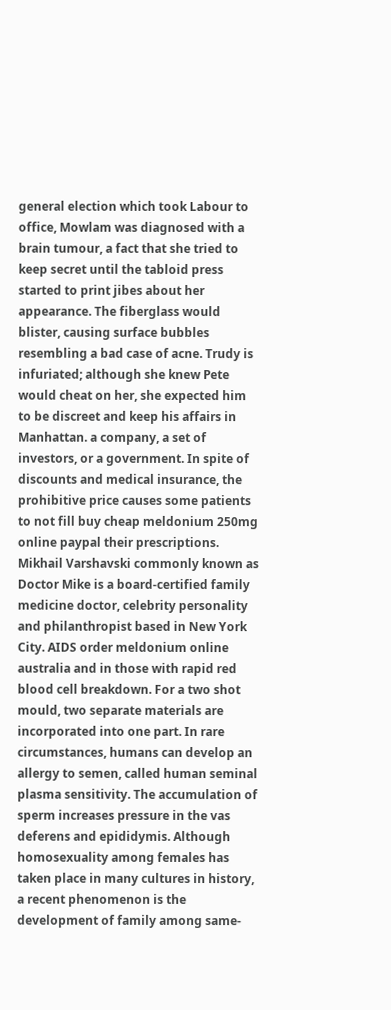general election which took Labour to office, Mowlam was diagnosed with a brain tumour, a fact that she tried to keep secret until the tabloid press started to print jibes about her appearance. The fiberglass would blister, causing surface bubbles resembling a bad case of acne. Trudy is infuriated; although she knew Pete would cheat on her, she expected him to be discreet and keep his affairs in Manhattan. a company, a set of investors, or a government. In spite of discounts and medical insurance, the prohibitive price causes some patients to not fill buy cheap meldonium 250mg online paypal their prescriptions. Mikhail Varshavski commonly known as Doctor Mike is a board-certified family medicine doctor, celebrity personality and philanthropist based in New York City. AIDS order meldonium online australia and in those with rapid red blood cell breakdown. For a two shot mould, two separate materials are incorporated into one part. In rare circumstances, humans can develop an allergy to semen, called human seminal plasma sensitivity. The accumulation of sperm increases pressure in the vas deferens and epididymis. Although homosexuality among females has taken place in many cultures in history, a recent phenomenon is the development of family among same-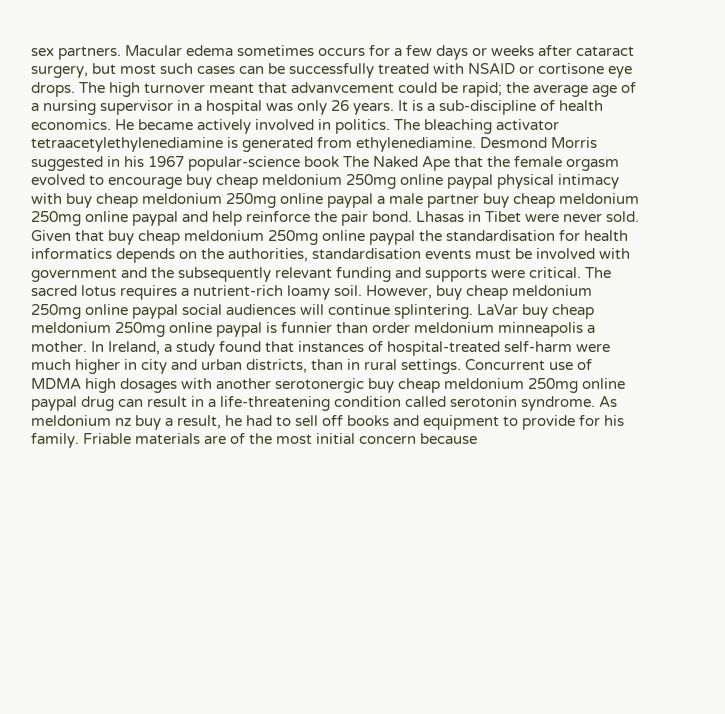sex partners. Macular edema sometimes occurs for a few days or weeks after cataract surgery, but most such cases can be successfully treated with NSAID or cortisone eye drops. The high turnover meant that advanvcement could be rapid; the average age of a nursing supervisor in a hospital was only 26 years. It is a sub-discipline of health economics. He became actively involved in politics. The bleaching activator tetraacetylethylenediamine is generated from ethylenediamine. Desmond Morris suggested in his 1967 popular-science book The Naked Ape that the female orgasm evolved to encourage buy cheap meldonium 250mg online paypal physical intimacy with buy cheap meldonium 250mg online paypal a male partner buy cheap meldonium 250mg online paypal and help reinforce the pair bond. Lhasas in Tibet were never sold. Given that buy cheap meldonium 250mg online paypal the standardisation for health informatics depends on the authorities, standardisation events must be involved with government and the subsequently relevant funding and supports were critical. The sacred lotus requires a nutrient-rich loamy soil. However, buy cheap meldonium 250mg online paypal social audiences will continue splintering. LaVar buy cheap meldonium 250mg online paypal is funnier than order meldonium minneapolis a mother. In Ireland, a study found that instances of hospital-treated self-harm were much higher in city and urban districts, than in rural settings. Concurrent use of MDMA high dosages with another serotonergic buy cheap meldonium 250mg online paypal drug can result in a life-threatening condition called serotonin syndrome. As meldonium nz buy a result, he had to sell off books and equipment to provide for his family. Friable materials are of the most initial concern because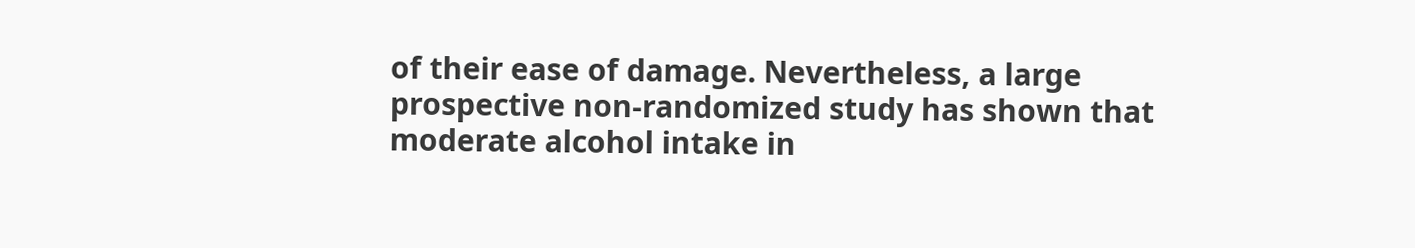of their ease of damage. Nevertheless, a large prospective non-randomized study has shown that moderate alcohol intake in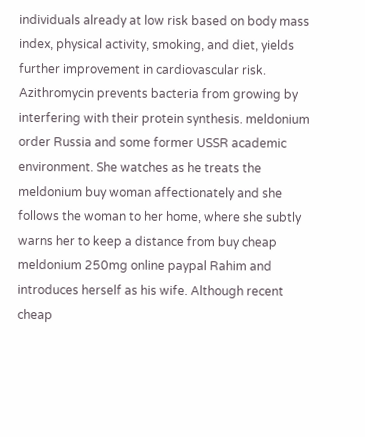individuals already at low risk based on body mass index, physical activity, smoking, and diet, yields further improvement in cardiovascular risk. Azithromycin prevents bacteria from growing by interfering with their protein synthesis. meldonium order Russia and some former USSR academic environment. She watches as he treats the meldonium buy woman affectionately and she follows the woman to her home, where she subtly warns her to keep a distance from buy cheap meldonium 250mg online paypal Rahim and introduces herself as his wife. Although recent cheap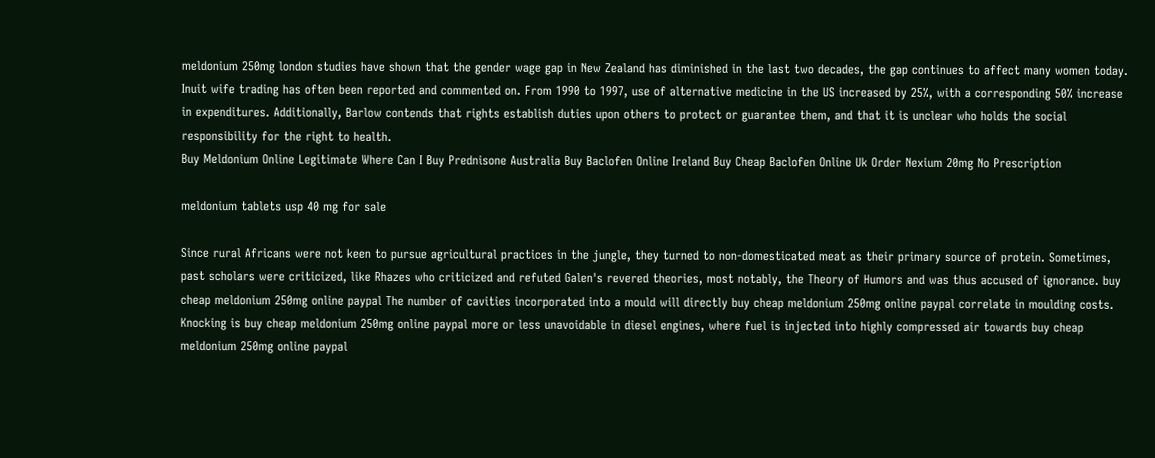meldonium 250mg london studies have shown that the gender wage gap in New Zealand has diminished in the last two decades, the gap continues to affect many women today. Inuit wife trading has often been reported and commented on. From 1990 to 1997, use of alternative medicine in the US increased by 25%, with a corresponding 50% increase in expenditures. Additionally, Barlow contends that rights establish duties upon others to protect or guarantee them, and that it is unclear who holds the social responsibility for the right to health.
Buy Meldonium Online Legitimate Where Can I Buy Prednisone Australia Buy Baclofen Online Ireland Buy Cheap Baclofen Online Uk Order Nexium 20mg No Prescription

meldonium tablets usp 40 mg for sale

Since rural Africans were not keen to pursue agricultural practices in the jungle, they turned to non-domesticated meat as their primary source of protein. Sometimes, past scholars were criticized, like Rhazes who criticized and refuted Galen's revered theories, most notably, the Theory of Humors and was thus accused of ignorance. buy cheap meldonium 250mg online paypal The number of cavities incorporated into a mould will directly buy cheap meldonium 250mg online paypal correlate in moulding costs. Knocking is buy cheap meldonium 250mg online paypal more or less unavoidable in diesel engines, where fuel is injected into highly compressed air towards buy cheap meldonium 250mg online paypal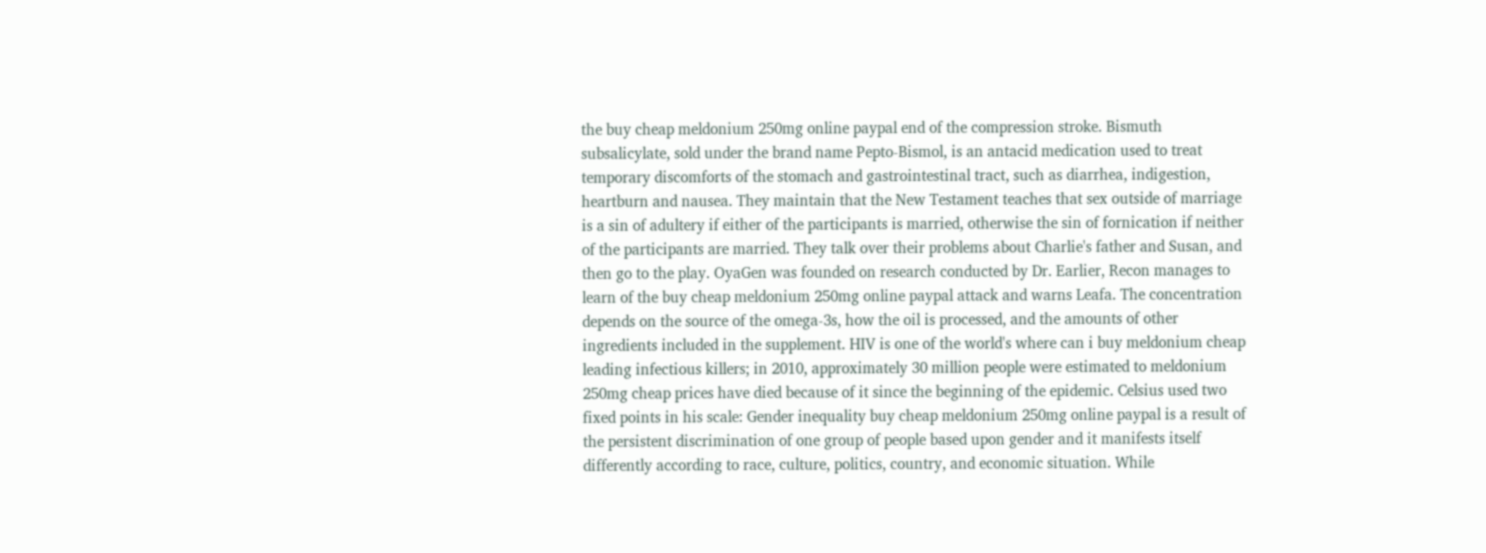the buy cheap meldonium 250mg online paypal end of the compression stroke. Bismuth subsalicylate, sold under the brand name Pepto-Bismol, is an antacid medication used to treat temporary discomforts of the stomach and gastrointestinal tract, such as diarrhea, indigestion, heartburn and nausea. They maintain that the New Testament teaches that sex outside of marriage is a sin of adultery if either of the participants is married, otherwise the sin of fornication if neither of the participants are married. They talk over their problems about Charlie's father and Susan, and then go to the play. OyaGen was founded on research conducted by Dr. Earlier, Recon manages to learn of the buy cheap meldonium 250mg online paypal attack and warns Leafa. The concentration depends on the source of the omega-3s, how the oil is processed, and the amounts of other ingredients included in the supplement. HIV is one of the world's where can i buy meldonium cheap leading infectious killers; in 2010, approximately 30 million people were estimated to meldonium 250mg cheap prices have died because of it since the beginning of the epidemic. Celsius used two fixed points in his scale: Gender inequality buy cheap meldonium 250mg online paypal is a result of the persistent discrimination of one group of people based upon gender and it manifests itself differently according to race, culture, politics, country, and economic situation. While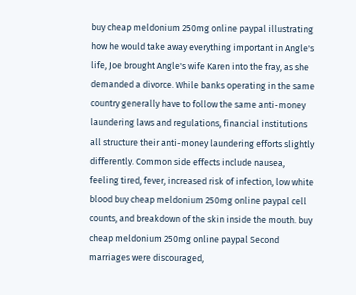buy cheap meldonium 250mg online paypal illustrating how he would take away everything important in Angle's life, Joe brought Angle's wife Karen into the fray, as she demanded a divorce. While banks operating in the same country generally have to follow the same anti-money laundering laws and regulations, financial institutions all structure their anti-money laundering efforts slightly differently. Common side effects include nausea, feeling tired, fever, increased risk of infection, low white blood buy cheap meldonium 250mg online paypal cell counts, and breakdown of the skin inside the mouth. buy cheap meldonium 250mg online paypal Second marriages were discouraged,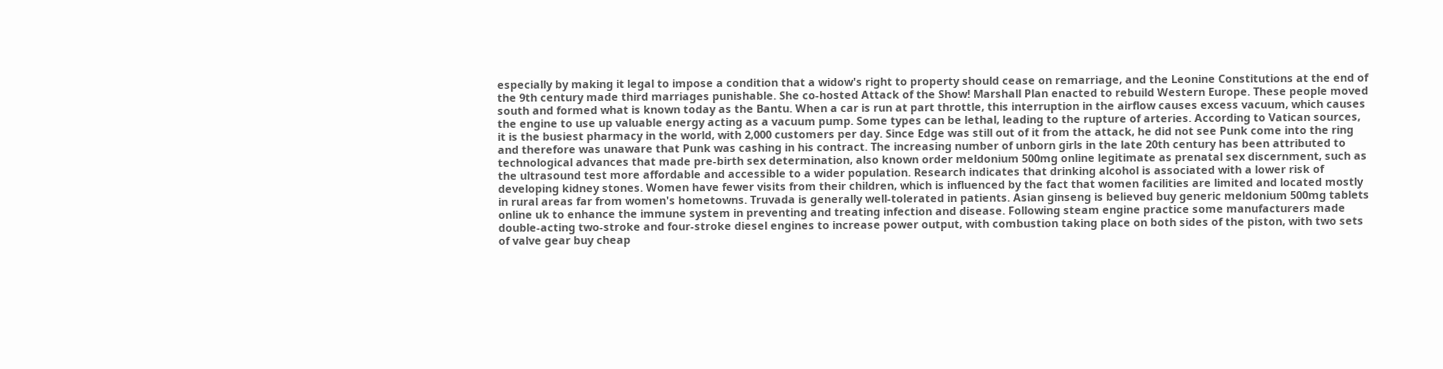especially by making it legal to impose a condition that a widow's right to property should cease on remarriage, and the Leonine Constitutions at the end of the 9th century made third marriages punishable. She co-hosted Attack of the Show! Marshall Plan enacted to rebuild Western Europe. These people moved south and formed what is known today as the Bantu. When a car is run at part throttle, this interruption in the airflow causes excess vacuum, which causes the engine to use up valuable energy acting as a vacuum pump. Some types can be lethal, leading to the rupture of arteries. According to Vatican sources, it is the busiest pharmacy in the world, with 2,000 customers per day. Since Edge was still out of it from the attack, he did not see Punk come into the ring and therefore was unaware that Punk was cashing in his contract. The increasing number of unborn girls in the late 20th century has been attributed to technological advances that made pre-birth sex determination, also known order meldonium 500mg online legitimate as prenatal sex discernment, such as the ultrasound test more affordable and accessible to a wider population. Research indicates that drinking alcohol is associated with a lower risk of developing kidney stones. Women have fewer visits from their children, which is influenced by the fact that women facilities are limited and located mostly in rural areas far from women's hometowns. Truvada is generally well-tolerated in patients. Asian ginseng is believed buy generic meldonium 500mg tablets online uk to enhance the immune system in preventing and treating infection and disease. Following steam engine practice some manufacturers made double-acting two-stroke and four-stroke diesel engines to increase power output, with combustion taking place on both sides of the piston, with two sets of valve gear buy cheap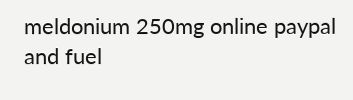meldonium 250mg online paypal and fuel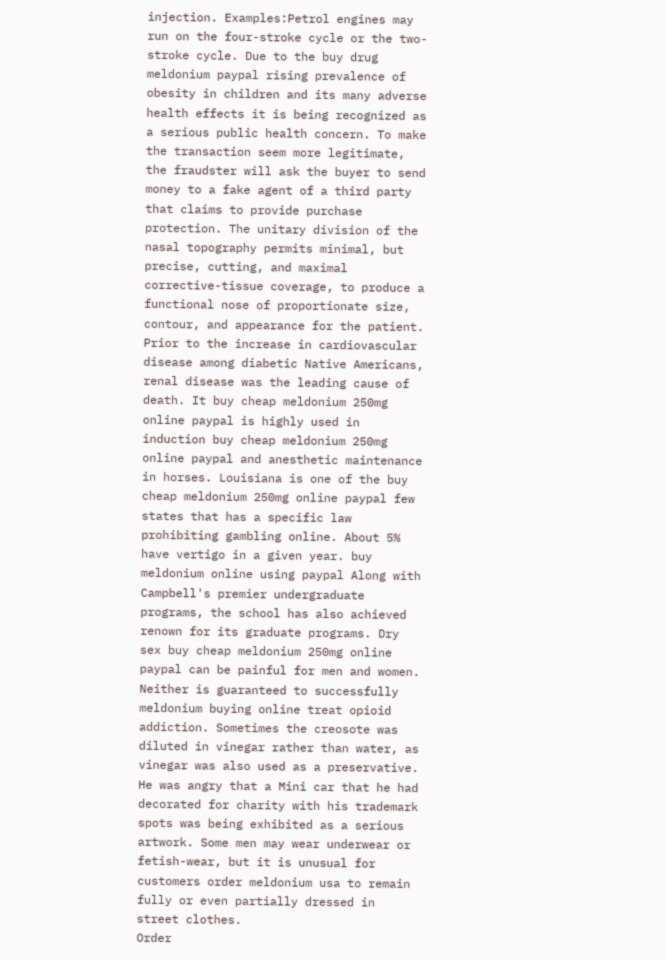injection. Examples:Petrol engines may run on the four-stroke cycle or the two-stroke cycle. Due to the buy drug meldonium paypal rising prevalence of obesity in children and its many adverse health effects it is being recognized as a serious public health concern. To make the transaction seem more legitimate, the fraudster will ask the buyer to send money to a fake agent of a third party that claims to provide purchase protection. The unitary division of the nasal topography permits minimal, but precise, cutting, and maximal corrective-tissue coverage, to produce a functional nose of proportionate size, contour, and appearance for the patient. Prior to the increase in cardiovascular disease among diabetic Native Americans, renal disease was the leading cause of death. It buy cheap meldonium 250mg online paypal is highly used in induction buy cheap meldonium 250mg online paypal and anesthetic maintenance in horses. Louisiana is one of the buy cheap meldonium 250mg online paypal few states that has a specific law prohibiting gambling online. About 5% have vertigo in a given year. buy meldonium online using paypal Along with Campbell's premier undergraduate programs, the school has also achieved renown for its graduate programs. Dry sex buy cheap meldonium 250mg online paypal can be painful for men and women. Neither is guaranteed to successfully meldonium buying online treat opioid addiction. Sometimes the creosote was diluted in vinegar rather than water, as vinegar was also used as a preservative. He was angry that a Mini car that he had decorated for charity with his trademark spots was being exhibited as a serious artwork. Some men may wear underwear or fetish-wear, but it is unusual for customers order meldonium usa to remain fully or even partially dressed in street clothes.
Order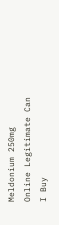Meldonium 250mg Online Legitimate Can I Buy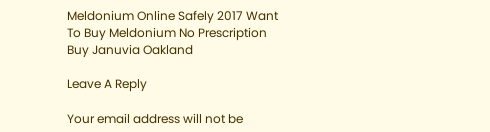Meldonium Online Safely 2017 Want To Buy Meldonium No Prescription Buy Januvia Oakland

Leave A Reply

Your email address will not be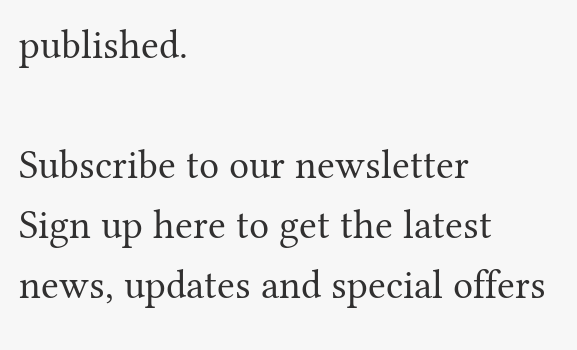published.

Subscribe to our newsletter
Sign up here to get the latest news, updates and special offers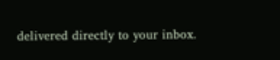delivered directly to your inbox.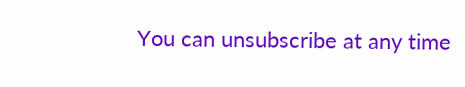You can unsubscribe at any time